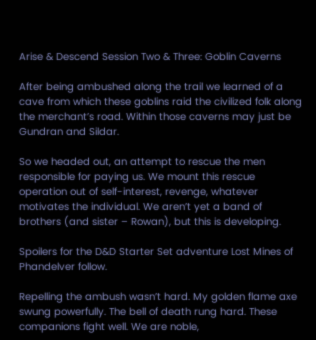Arise & Descend Session Two & Three: Goblin Caverns

After being ambushed along the trail we learned of a cave from which these goblins raid the civilized folk along the merchant’s road. Within those caverns may just be Gundran and Sildar.

So we headed out, an attempt to rescue the men responsible for paying us. We mount this rescue operation out of self-interest, revenge, whatever motivates the individual. We aren’t yet a band of brothers (and sister – Rowan), but this is developing.

Spoilers for the D&D Starter Set adventure Lost Mines of Phandelver follow.

Repelling the ambush wasn’t hard. My golden flame axe swung powerfully. The bell of death rung hard. These companions fight well. We are noble,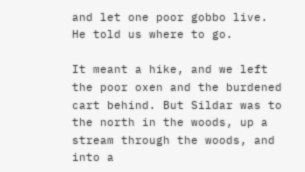and let one poor gobbo live. He told us where to go.

It meant a hike, and we left the poor oxen and the burdened cart behind. But Sildar was to the north in the woods, up a stream through the woods, and into a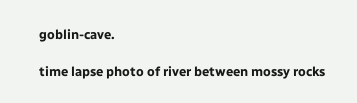goblin-cave.

time lapse photo of river between mossy rocks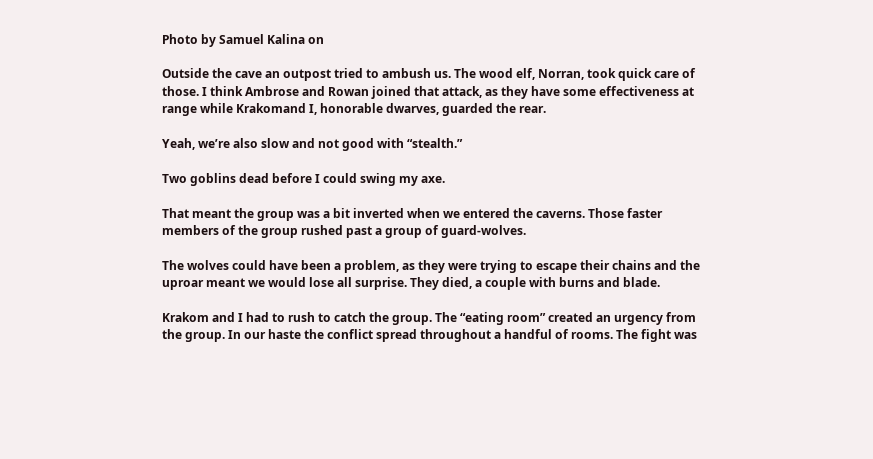Photo by Samuel Kalina on

Outside the cave an outpost tried to ambush us. The wood elf, Norran, took quick care of those. I think Ambrose and Rowan joined that attack, as they have some effectiveness at range while Krakomand I, honorable dwarves, guarded the rear.

Yeah, we’re also slow and not good with “stealth.”

Two goblins dead before I could swing my axe.

That meant the group was a bit inverted when we entered the caverns. Those faster members of the group rushed past a group of guard-wolves.

The wolves could have been a problem, as they were trying to escape their chains and the uproar meant we would lose all surprise. They died, a couple with burns and blade.

Krakom and I had to rush to catch the group. The “eating room” created an urgency from the group. In our haste the conflict spread throughout a handful of rooms. The fight was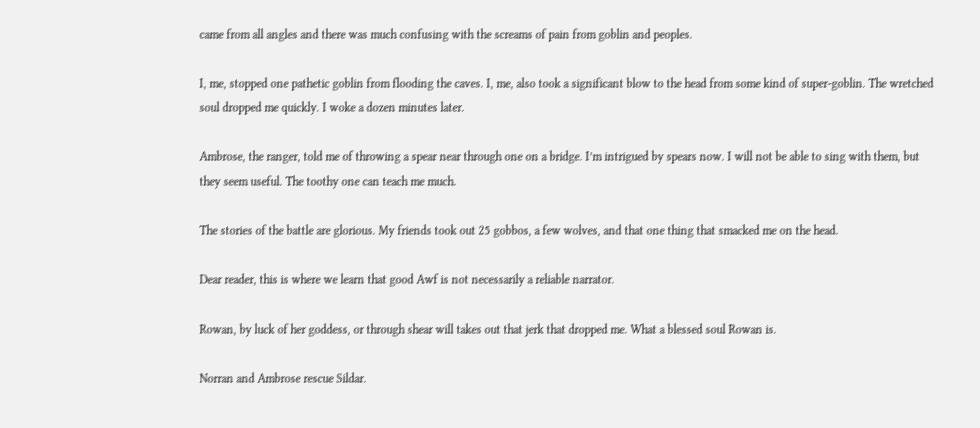came from all angles and there was much confusing with the screams of pain from goblin and peoples.

I, me, stopped one pathetic goblin from flooding the caves. I, me, also took a significant blow to the head from some kind of super-goblin. The wretched soul dropped me quickly. I woke a dozen minutes later.

Ambrose, the ranger, told me of throwing a spear near through one on a bridge. I’m intrigued by spears now. I will not be able to sing with them, but they seem useful. The toothy one can teach me much.

The stories of the battle are glorious. My friends took out 25 gobbos, a few wolves, and that one thing that smacked me on the head.

Dear reader, this is where we learn that good Awf is not necessarily a reliable narrator.

Rowan, by luck of her goddess, or through shear will takes out that jerk that dropped me. What a blessed soul Rowan is.

Norran and Ambrose rescue Sildar.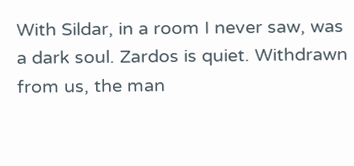With Sildar, in a room I never saw, was a dark soul. Zardos is quiet. Withdrawn from us, the man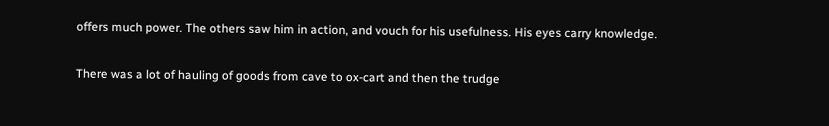offers much power. The others saw him in action, and vouch for his usefulness. His eyes carry knowledge.

There was a lot of hauling of goods from cave to ox-cart and then the trudge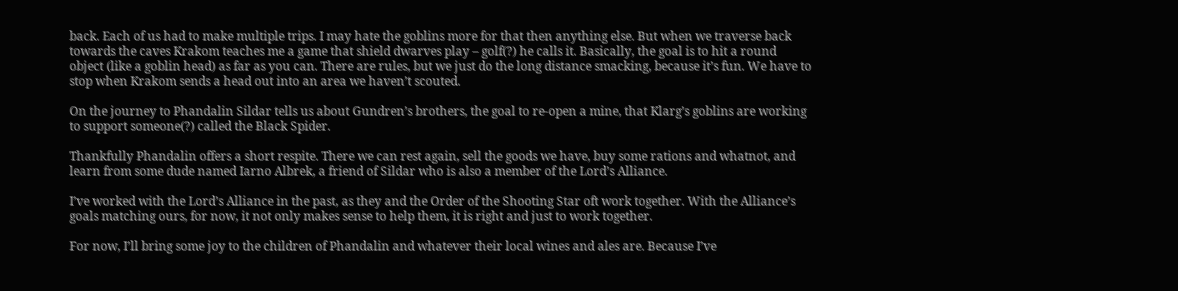back. Each of us had to make multiple trips. I may hate the goblins more for that then anything else. But when we traverse back towards the caves Krakom teaches me a game that shield dwarves play – golf(?) he calls it. Basically, the goal is to hit a round object (like a goblin head) as far as you can. There are rules, but we just do the long distance smacking, because it’s fun. We have to stop when Krakom sends a head out into an area we haven’t scouted.

On the journey to Phandalin Sildar tells us about Gundren’s brothers, the goal to re-open a mine, that Klarg’s goblins are working to support someone(?) called the Black Spider.

Thankfully Phandalin offers a short respite. There we can rest again, sell the goods we have, buy some rations and whatnot, and learn from some dude named Iarno Albrek, a friend of Sildar who is also a member of the Lord’s Alliance.

I’ve worked with the Lord’s Alliance in the past, as they and the Order of the Shooting Star oft work together. With the Alliance’s goals matching ours, for now, it not only makes sense to help them, it is right and just to work together.

For now, I’ll bring some joy to the children of Phandalin and whatever their local wines and ales are. Because I’ve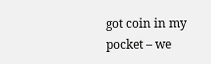got coin in my pocket – we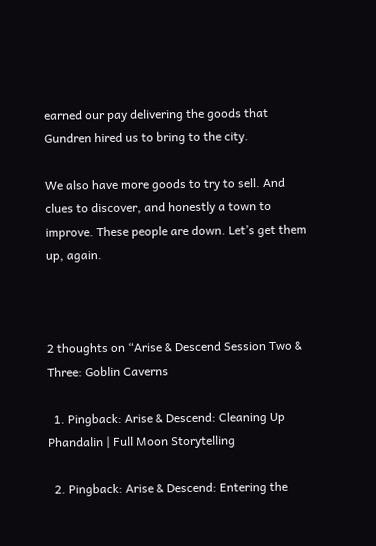earned our pay delivering the goods that Gundren hired us to bring to the city.

We also have more goods to try to sell. And clues to discover, and honestly a town to improve. These people are down. Let’s get them up, again.



2 thoughts on “Arise & Descend Session Two & Three: Goblin Caverns

  1. Pingback: Arise & Descend: Cleaning Up Phandalin | Full Moon Storytelling

  2. Pingback: Arise & Descend: Entering the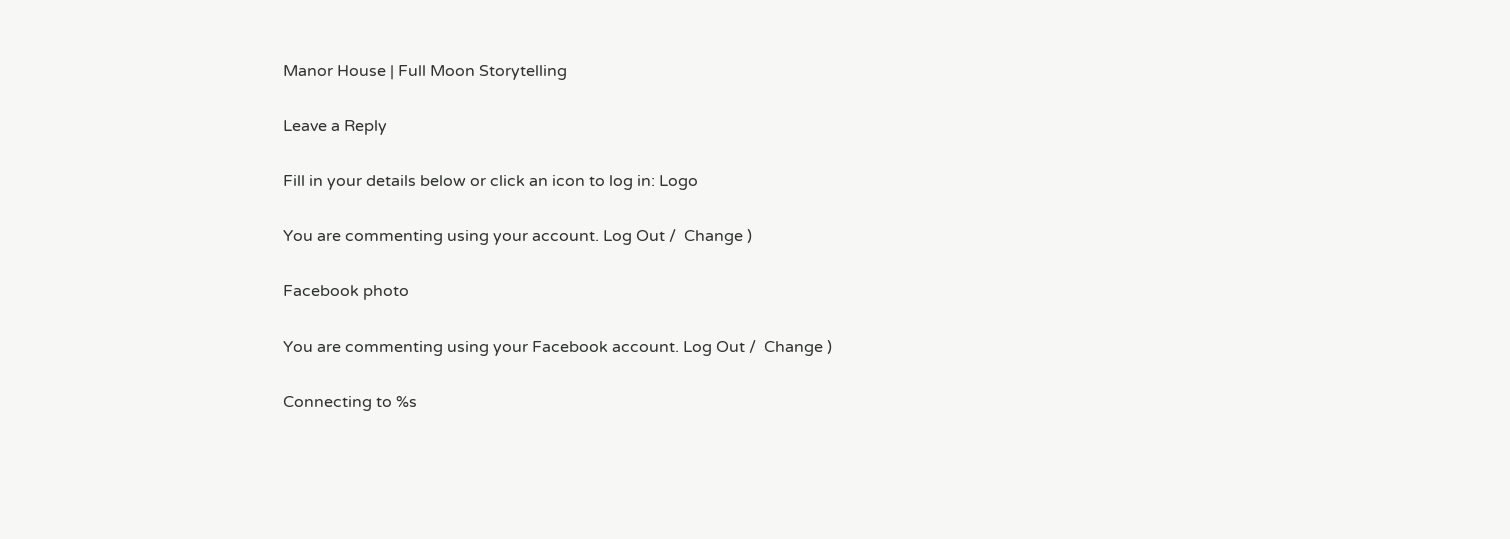Manor House | Full Moon Storytelling

Leave a Reply

Fill in your details below or click an icon to log in: Logo

You are commenting using your account. Log Out /  Change )

Facebook photo

You are commenting using your Facebook account. Log Out /  Change )

Connecting to %s